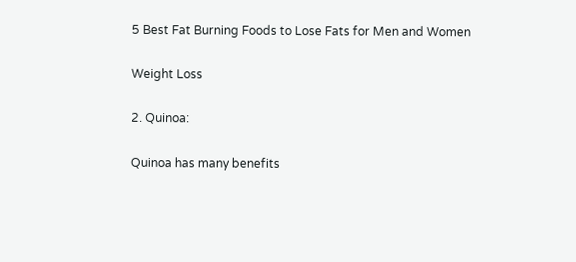5 Best Fat Burning Foods to Lose Fats for Men and Women

Weight Loss

2. Quinoa:

Quinoa has many benefits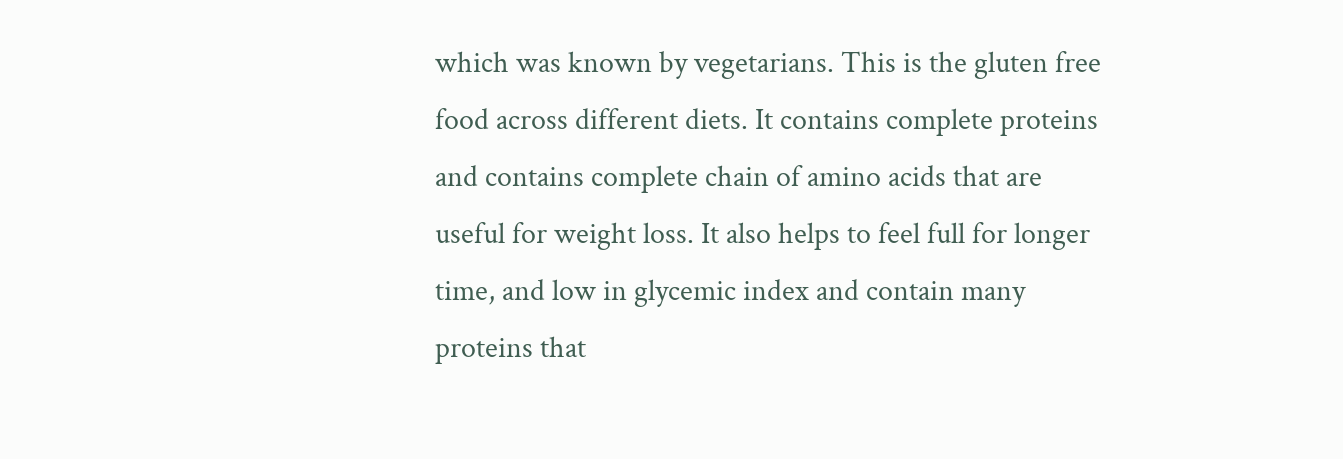which was known by vegetarians. This is the gluten free food across different diets. It contains complete proteins and contains complete chain of amino acids that are useful for weight loss. It also helps to feel full for longer time, and low in glycemic index and contain many proteins that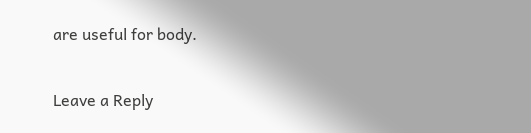are useful for body.

Leave a Reply